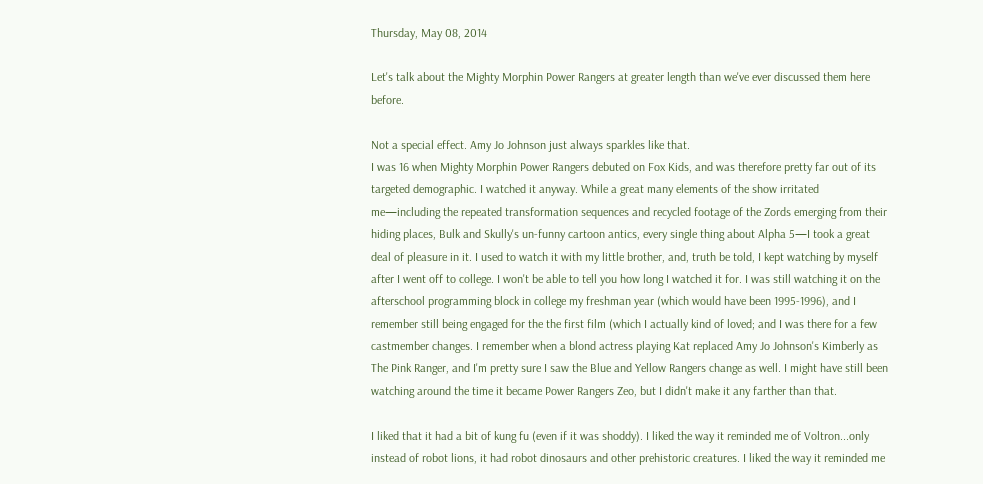Thursday, May 08, 2014

Let's talk about the Mighty Morphin Power Rangers at greater length than we've ever discussed them here before.

Not a special effect. Amy Jo Johnson just always sparkles like that.
I was 16 when Mighty Morphin Power Rangers debuted on Fox Kids, and was therefore pretty far out of its targeted demographic. I watched it anyway. While a great many elements of the show irritated me—including the repeated transformation sequences and recycled footage of the Zords emerging from their hiding places, Bulk and Skully's un-funny cartoon antics, every single thing about Alpha 5—I took a great deal of pleasure in it. I used to watch it with my little brother, and, truth be told, I kept watching by myself after I went off to college. I won't be able to tell you how long I watched it for. I was still watching it on the afterschool programming block in college my freshman year (which would have been 1995-1996), and I remember still being engaged for the the first film (which I actually kind of loved; and I was there for a few castmember changes. I remember when a blond actress playing Kat replaced Amy Jo Johnson's Kimberly as The Pink Ranger, and I'm pretty sure I saw the Blue and Yellow Rangers change as well. I might have still been watching around the time it became Power Rangers Zeo, but I didn't make it any farther than that.

I liked that it had a bit of kung fu (even if it was shoddy). I liked the way it reminded me of Voltron...only instead of robot lions, it had robot dinosaurs and other prehistoric creatures. I liked the way it reminded me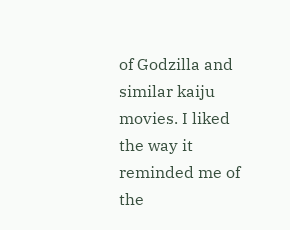of Godzilla and similar kaiju movies. I liked the way it reminded me of the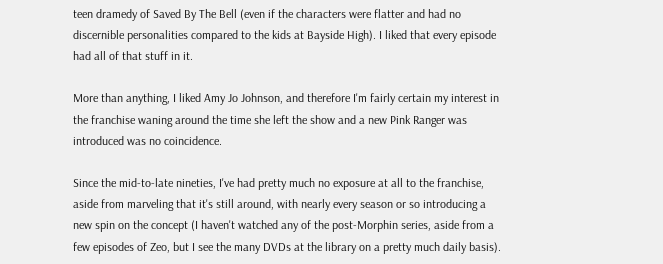teen dramedy of Saved By The Bell (even if the characters were flatter and had no discernible personalities compared to the kids at Bayside High). I liked that every episode had all of that stuff in it.

More than anything, I liked Amy Jo Johnson, and therefore I'm fairly certain my interest in the franchise waning around the time she left the show and a new Pink Ranger was introduced was no coincidence.

Since the mid-to-late nineties, I've had pretty much no exposure at all to the franchise, aside from marveling that it's still around, with nearly every season or so introducing a new spin on the concept (I haven't watched any of the post-Morphin series, aside from a few episodes of Zeo, but I see the many DVDs at the library on a pretty much daily basis).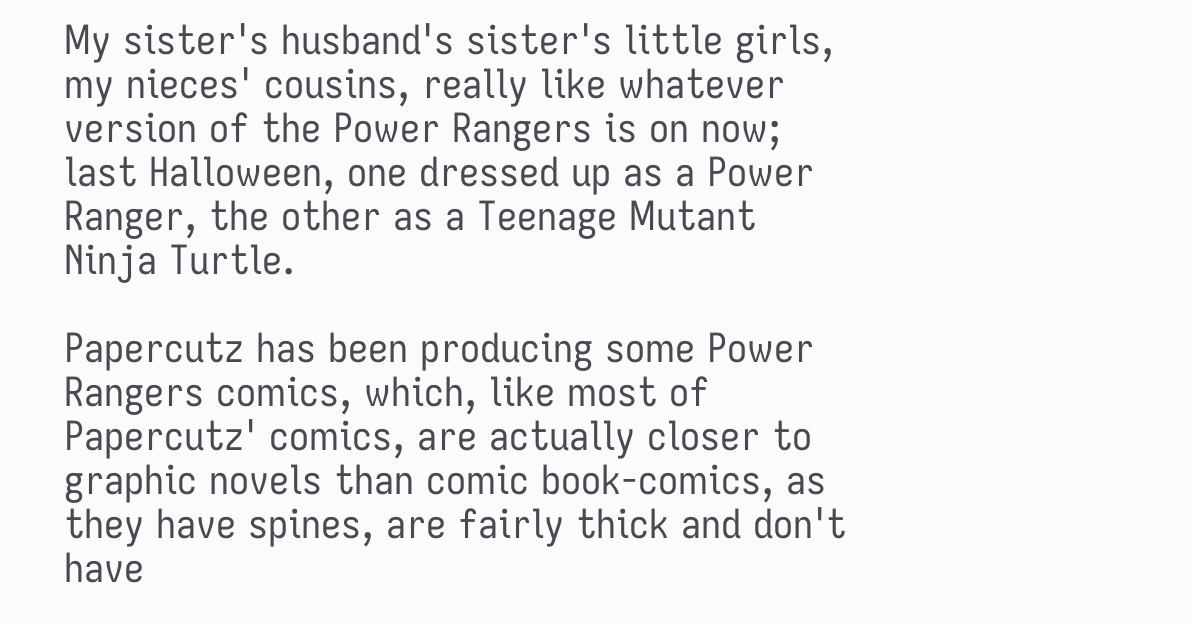My sister's husband's sister's little girls, my nieces' cousins, really like whatever version of the Power Rangers is on now; last Halloween, one dressed up as a Power Ranger, the other as a Teenage Mutant Ninja Turtle.

Papercutz has been producing some Power Rangers comics, which, like most of Papercutz' comics, are actually closer to graphic novels than comic book-comics, as they have spines, are fairly thick and don't have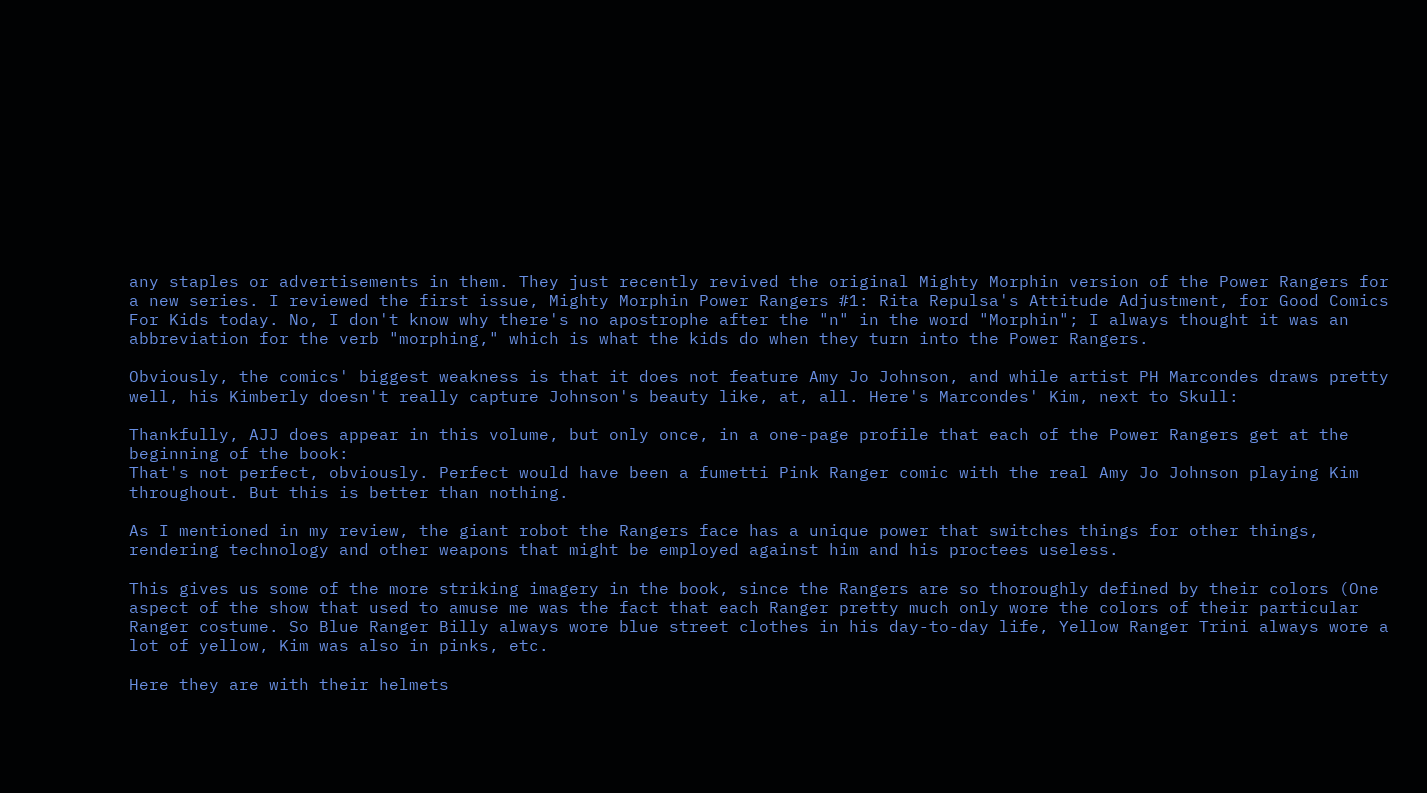any staples or advertisements in them. They just recently revived the original Mighty Morphin version of the Power Rangers for a new series. I reviewed the first issue, Mighty Morphin Power Rangers #1: Rita Repulsa's Attitude Adjustment, for Good Comics For Kids today. No, I don't know why there's no apostrophe after the "n" in the word "Morphin"; I always thought it was an abbreviation for the verb "morphing," which is what the kids do when they turn into the Power Rangers.

Obviously, the comics' biggest weakness is that it does not feature Amy Jo Johnson, and while artist PH Marcondes draws pretty well, his Kimberly doesn't really capture Johnson's beauty like, at, all. Here's Marcondes' Kim, next to Skull:

Thankfully, AJJ does appear in this volume, but only once, in a one-page profile that each of the Power Rangers get at the beginning of the book:
That's not perfect, obviously. Perfect would have been a fumetti Pink Ranger comic with the real Amy Jo Johnson playing Kim throughout. But this is better than nothing.

As I mentioned in my review, the giant robot the Rangers face has a unique power that switches things for other things, rendering technology and other weapons that might be employed against him and his proctees useless.

This gives us some of the more striking imagery in the book, since the Rangers are so thoroughly defined by their colors (One aspect of the show that used to amuse me was the fact that each Ranger pretty much only wore the colors of their particular Ranger costume. So Blue Ranger Billy always wore blue street clothes in his day-to-day life, Yellow Ranger Trini always wore a lot of yellow, Kim was also in pinks, etc.

Here they are with their helmets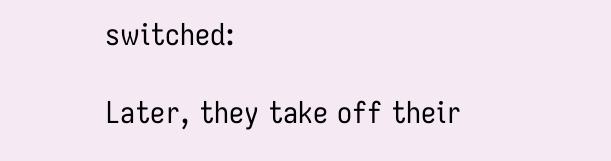switched:

Later, they take off their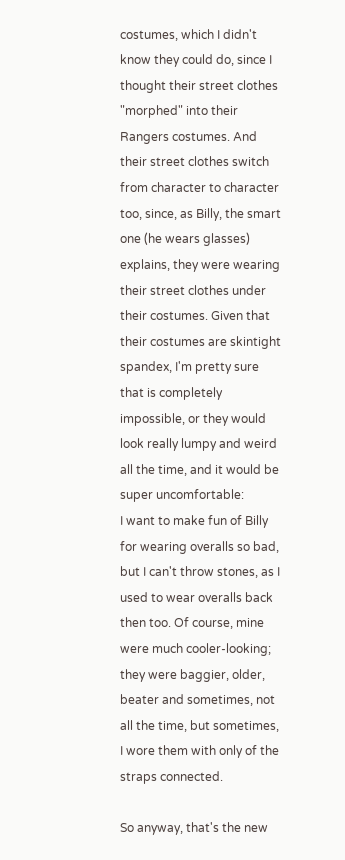costumes, which I didn't know they could do, since I thought their street clothes "morphed" into their Rangers costumes. And their street clothes switch from character to character too, since, as Billy, the smart one (he wears glasses) explains, they were wearing their street clothes under their costumes. Given that their costumes are skintight spandex, I'm pretty sure that is completely impossible, or they would look really lumpy and weird all the time, and it would be super uncomfortable:
I want to make fun of Billy for wearing overalls so bad, but I can't throw stones, as I used to wear overalls back then too. Of course, mine were much cooler-looking; they were baggier, older, beater and sometimes, not all the time, but sometimes, I wore them with only of the straps connected.

So anyway, that's the new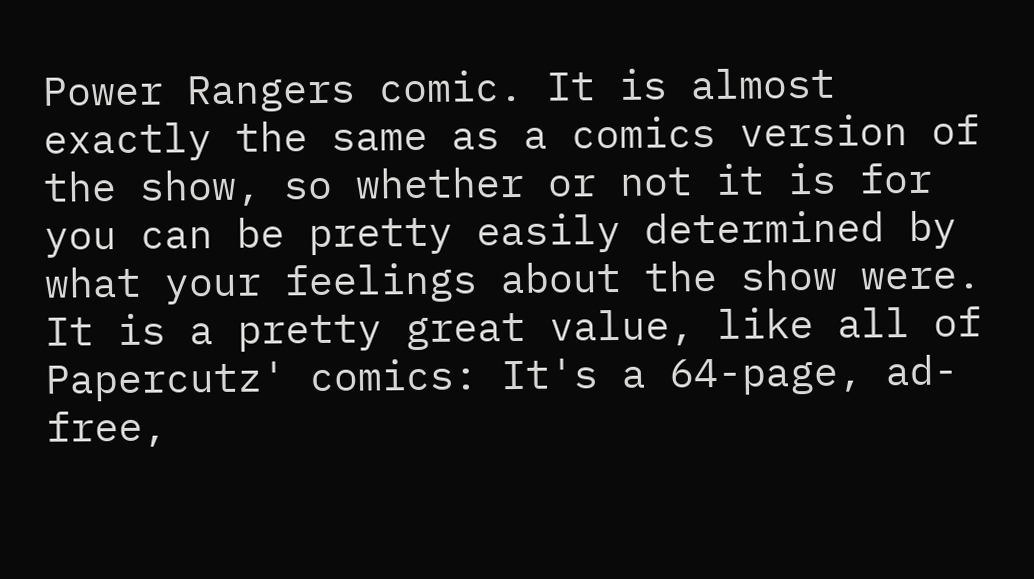Power Rangers comic. It is almost exactly the same as a comics version of the show, so whether or not it is for you can be pretty easily determined by what your feelings about the show were. It is a pretty great value, like all of Papercutz' comics: It's a 64-page, ad-free,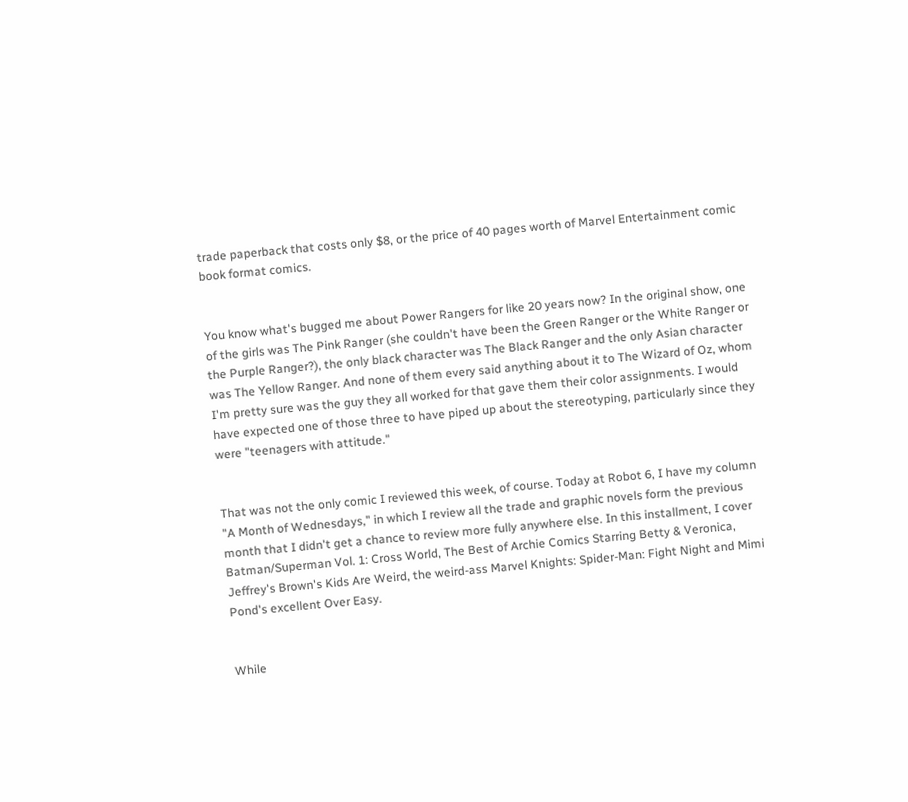trade paperback that costs only $8, or the price of 40 pages worth of Marvel Entertainment comic book format comics.


You know what's bugged me about Power Rangers for like 20 years now? In the original show, one of the girls was The Pink Ranger (she couldn't have been the Green Ranger or the White Ranger or the Purple Ranger?), the only black character was The Black Ranger and the only Asian character was The Yellow Ranger. And none of them every said anything about it to The Wizard of Oz, whom I'm pretty sure was the guy they all worked for that gave them their color assignments. I would have expected one of those three to have piped up about the stereotyping, particularly since they were "teenagers with attitude."


That was not the only comic I reviewed this week, of course. Today at Robot 6, I have my column "A Month of Wednesdays," in which I review all the trade and graphic novels form the previous month that I didn't get a chance to review more fully anywhere else. In this installment, I cover Batman/Superman Vol. 1: Cross World, The Best of Archie Comics Starring Betty & Veronica, Jeffrey's Brown's Kids Are Weird, the weird-ass Marvel Knights: Spider-Man: Fight Night and Mimi Pond's excellent Over Easy.


While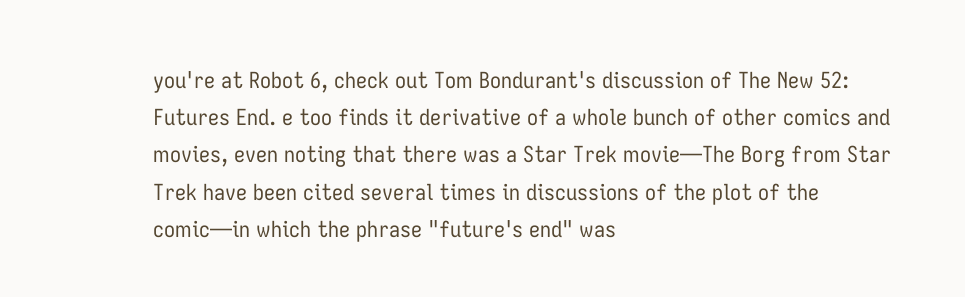you're at Robot 6, check out Tom Bondurant's discussion of The New 52: Futures End. e too finds it derivative of a whole bunch of other comics and movies, even noting that there was a Star Trek movie—The Borg from Star Trek have been cited several times in discussions of the plot of the comic—in which the phrase "future's end" was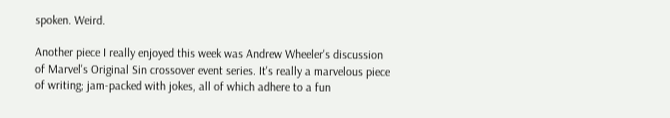spoken. Weird.

Another piece I really enjoyed this week was Andrew Wheeler's discussion of Marvel's Original Sin crossover event series. It's really a marvelous piece of writing; jam-packed with jokes, all of which adhere to a fun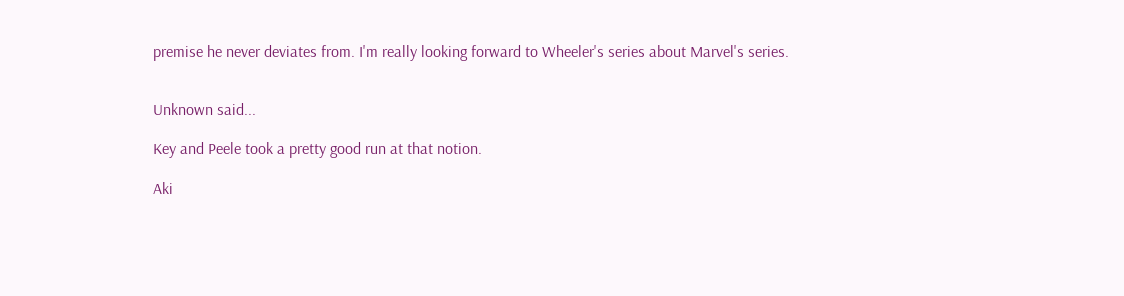premise he never deviates from. I'm really looking forward to Wheeler's series about Marvel's series.


Unknown said...

Key and Peele took a pretty good run at that notion.

Aki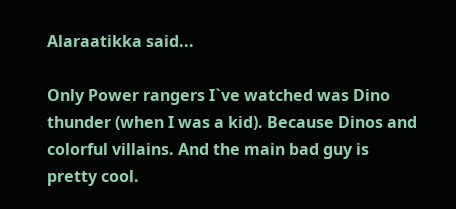Alaraatikka said...

Only Power rangers I`ve watched was Dino thunder (when I was a kid). Because Dinos and colorful villains. And the main bad guy is pretty cool.